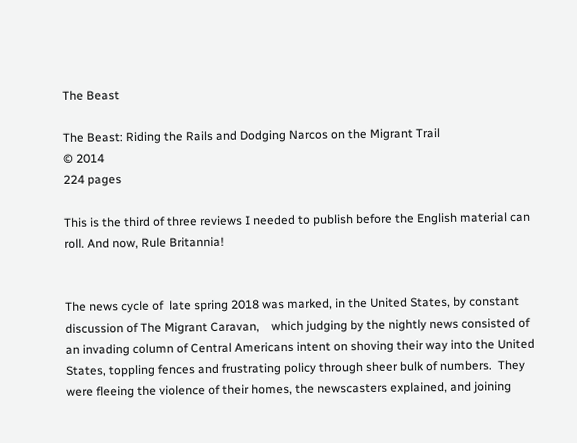The Beast

The Beast: Riding the Rails and Dodging Narcos on the Migrant Trail
© 2014
224 pages

This is the third of three reviews I needed to publish before the English material can roll. And now, Rule Britannia!


The news cycle of  late spring 2018 was marked, in the United States, by constant discussion of The Migrant Caravan,    which judging by the nightly news consisted of an invading column of Central Americans intent on shoving their way into the United States, toppling fences and frustrating policy through sheer bulk of numbers.  They were fleeing the violence of their homes, the newscasters explained, and joining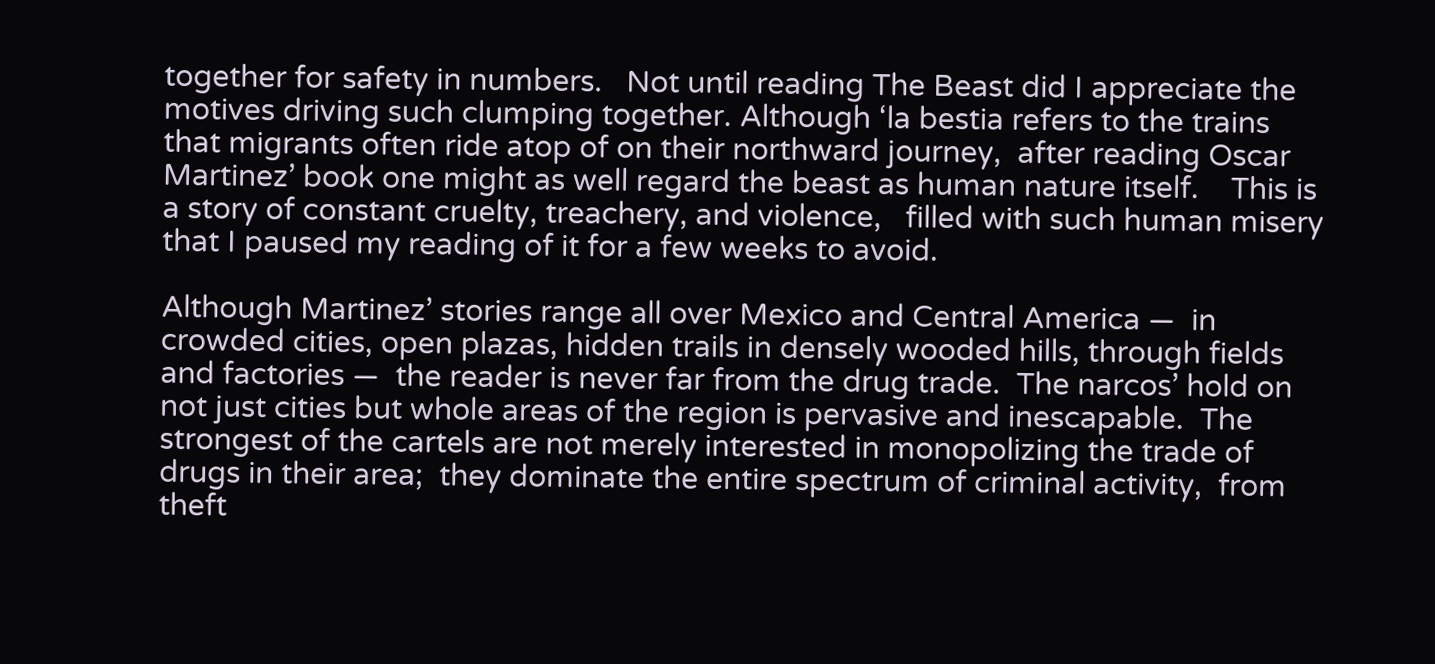together for safety in numbers.   Not until reading The Beast did I appreciate the motives driving such clumping together. Although ‘la bestia refers to the trains that migrants often ride atop of on their northward journey,  after reading Oscar Martinez’ book one might as well regard the beast as human nature itself.    This is a story of constant cruelty, treachery, and violence,   filled with such human misery that I paused my reading of it for a few weeks to avoid.

Although Martinez’ stories range all over Mexico and Central America —  in crowded cities, open plazas, hidden trails in densely wooded hills, through fields and factories —  the reader is never far from the drug trade.  The narcos’ hold on  not just cities but whole areas of the region is pervasive and inescapable.  The strongest of the cartels are not merely interested in monopolizing the trade of drugs in their area;  they dominate the entire spectrum of criminal activity,  from theft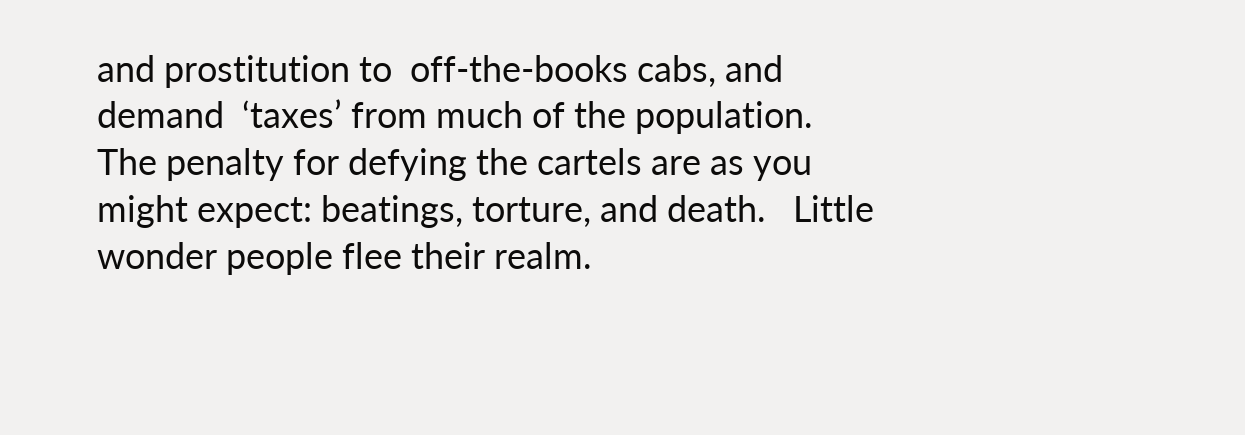and prostitution to  off-the-books cabs, and demand  ‘taxes’ from much of the population.  The penalty for defying the cartels are as you might expect: beatings, torture, and death.   Little wonder people flee their realm.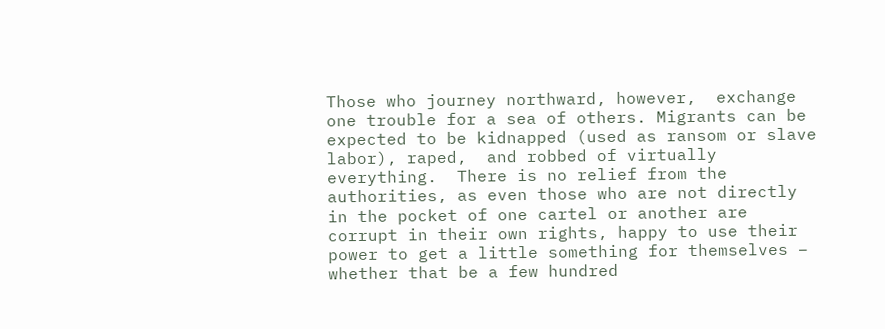Those who journey northward, however,  exchange one trouble for a sea of others. Migrants can be expected to be kidnapped (used as ransom or slave labor), raped,  and robbed of virtually everything.  There is no relief from the authorities, as even those who are not directly in the pocket of one cartel or another are corrupt in their own rights, happy to use their power to get a little something for themselves – whether that be a few hundred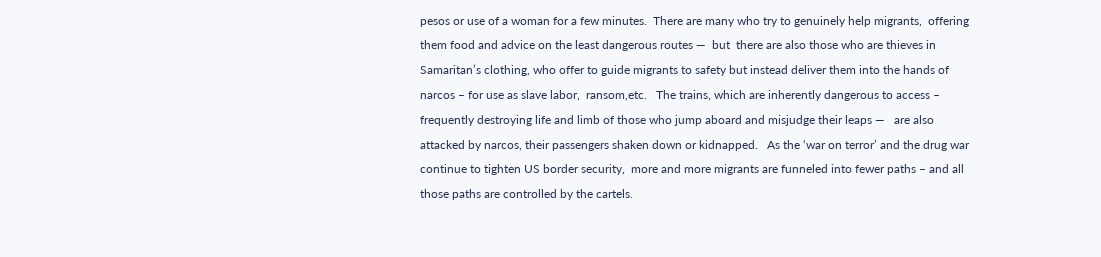pesos or use of a woman for a few minutes.  There are many who try to genuinely help migrants,  offering them food and advice on the least dangerous routes —  but  there are also those who are thieves in Samaritan’s clothing, who offer to guide migrants to safety but instead deliver them into the hands of narcos – for use as slave labor,  ransom,etc.   The trains, which are inherently dangerous to access – frequently destroying life and limb of those who jump aboard and misjudge their leaps —   are also attacked by narcos, their passengers shaken down or kidnapped.   As the ‘war on terror’ and the drug war continue to tighten US border security,  more and more migrants are funneled into fewer paths – and all those paths are controlled by the cartels.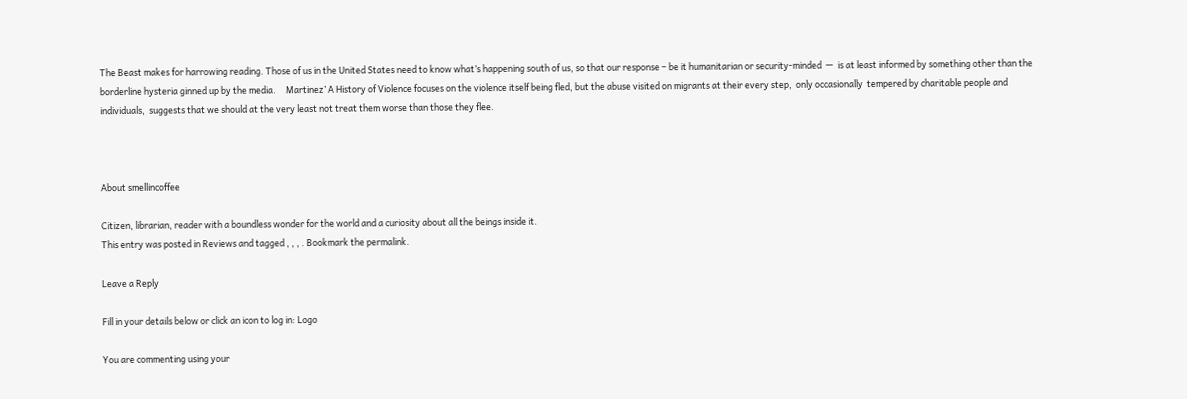The Beast makes for harrowing reading. Those of us in the United States need to know what’s happening south of us, so that our response – be it humanitarian or security-minded  —  is at least informed by something other than the borderline hysteria ginned up by the media.     Martinez’ A History of Violence focuses on the violence itself being fled, but the abuse visited on migrants at their every step,  only occasionally  tempered by charitable people and individuals,  suggests that we should at the very least not treat them worse than those they flee.



About smellincoffee

Citizen, librarian, reader with a boundless wonder for the world and a curiosity about all the beings inside it.
This entry was posted in Reviews and tagged , , , . Bookmark the permalink.

Leave a Reply

Fill in your details below or click an icon to log in: Logo

You are commenting using your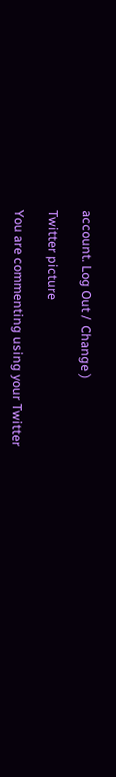account. Log Out /  Change )

Twitter picture

You are commenting using your Twitter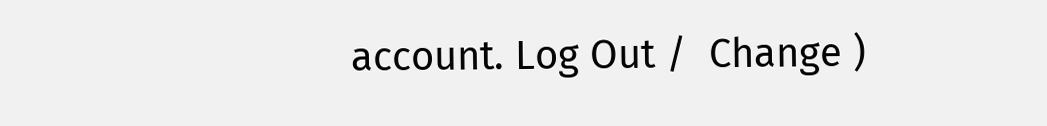account. Log Out /  Change )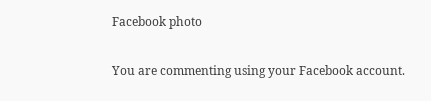Facebook photo

You are commenting using your Facebook account.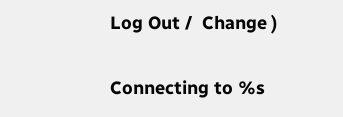Log Out /  Change )

Connecting to %s